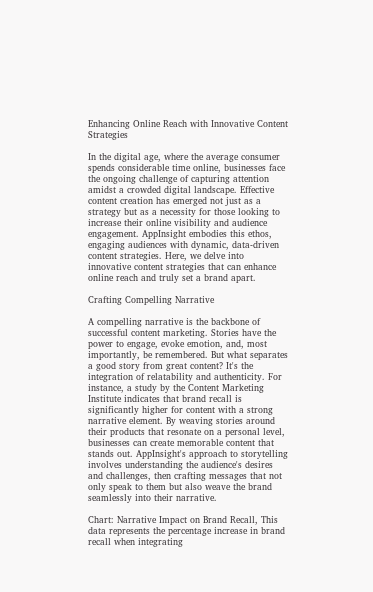Enhancing Online Reach with Innovative Content Strategies

In the digital age, where the average consumer spends considerable time online, businesses face the ongoing challenge of capturing attention amidst a crowded digital landscape. Effective content creation has emerged not just as a strategy but as a necessity for those looking to increase their online visibility and audience engagement. AppInsight embodies this ethos, engaging audiences with dynamic, data-driven content strategies. Here, we delve into innovative content strategies that can enhance online reach and truly set a brand apart.

Crafting Compelling Narrative

A compelling narrative is the backbone of successful content marketing. Stories have the power to engage, evoke emotion, and, most importantly, be remembered. But what separates a good story from great content? It's the integration of relatability and authenticity. For instance, a study by the Content Marketing Institute indicates that brand recall is significantly higher for content with a strong narrative element. By weaving stories around their products that resonate on a personal level, businesses can create memorable content that stands out. AppInsight's approach to storytelling involves understanding the audience's desires and challenges, then crafting messages that not only speak to them but also weave the brand seamlessly into their narrative.

Chart: Narrative Impact on Brand Recall, This data represents the percentage increase in brand recall when integrating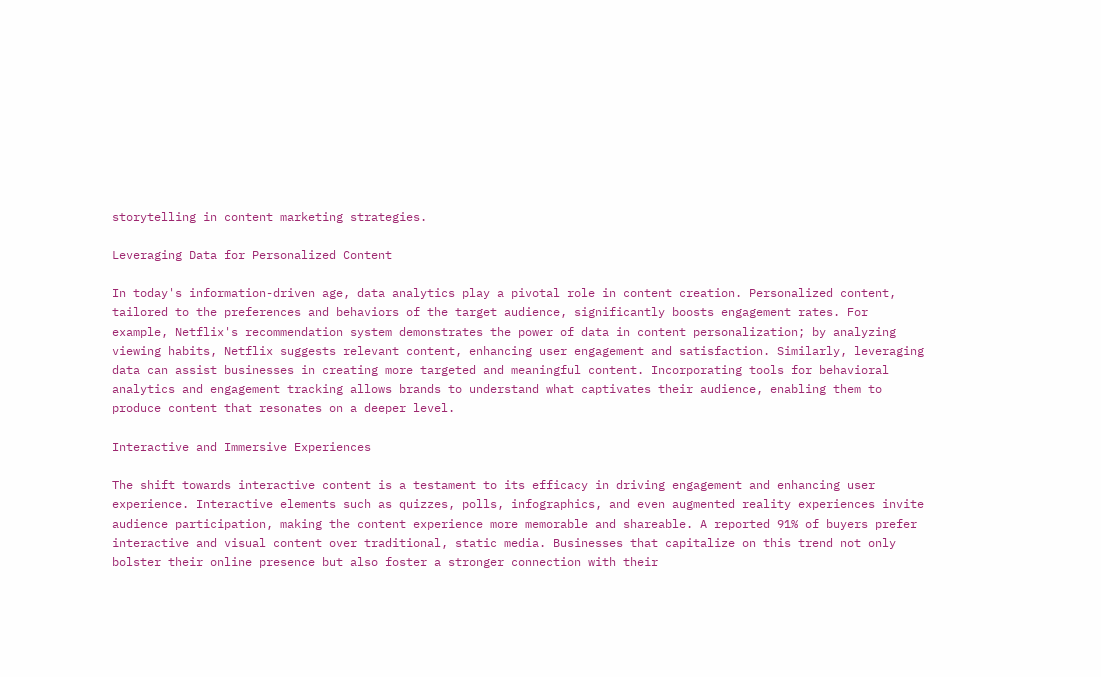storytelling in content marketing strategies.

Leveraging Data for Personalized Content

In today's information-driven age, data analytics play a pivotal role in content creation. Personalized content, tailored to the preferences and behaviors of the target audience, significantly boosts engagement rates. For example, Netflix's recommendation system demonstrates the power of data in content personalization; by analyzing viewing habits, Netflix suggests relevant content, enhancing user engagement and satisfaction. Similarly, leveraging data can assist businesses in creating more targeted and meaningful content. Incorporating tools for behavioral analytics and engagement tracking allows brands to understand what captivates their audience, enabling them to produce content that resonates on a deeper level.

Interactive and Immersive Experiences

The shift towards interactive content is a testament to its efficacy in driving engagement and enhancing user experience. Interactive elements such as quizzes, polls, infographics, and even augmented reality experiences invite audience participation, making the content experience more memorable and shareable. A reported 91% of buyers prefer interactive and visual content over traditional, static media. Businesses that capitalize on this trend not only bolster their online presence but also foster a stronger connection with their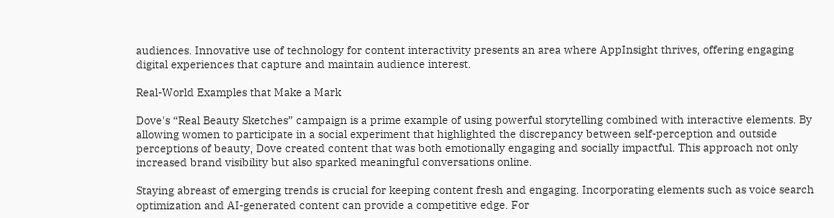audiences. Innovative use of technology for content interactivity presents an area where AppInsight thrives, offering engaging digital experiences that capture and maintain audience interest.

Real-World Examples that Make a Mark

Dove's “Real Beauty Sketches” campaign is a prime example of using powerful storytelling combined with interactive elements. By allowing women to participate in a social experiment that highlighted the discrepancy between self-perception and outside perceptions of beauty, Dove created content that was both emotionally engaging and socially impactful. This approach not only increased brand visibility but also sparked meaningful conversations online.

Staying abreast of emerging trends is crucial for keeping content fresh and engaging. Incorporating elements such as voice search optimization and AI-generated content can provide a competitive edge. For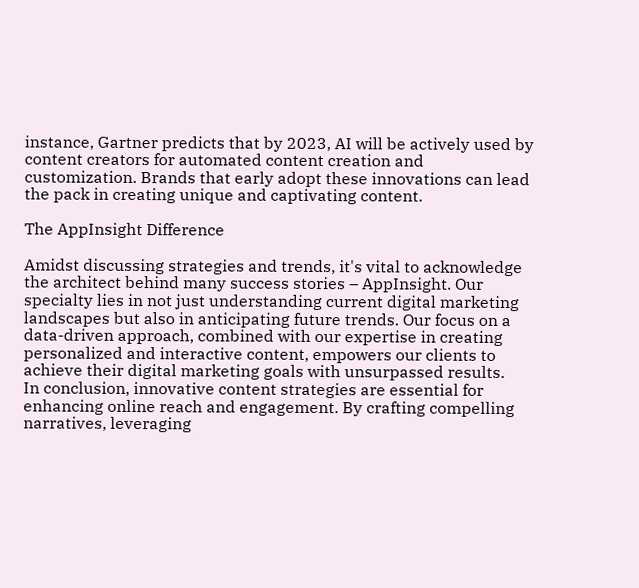instance, Gartner predicts that by 2023, AI will be actively used by content creators for automated content creation and customization. Brands that early adopt these innovations can lead the pack in creating unique and captivating content.

The AppInsight Difference

Amidst discussing strategies and trends, it's vital to acknowledge the architect behind many success stories – AppInsight. Our specialty lies in not just understanding current digital marketing landscapes but also in anticipating future trends. Our focus on a data-driven approach, combined with our expertise in creating personalized and interactive content, empowers our clients to achieve their digital marketing goals with unsurpassed results.
In conclusion, innovative content strategies are essential for enhancing online reach and engagement. By crafting compelling narratives, leveraging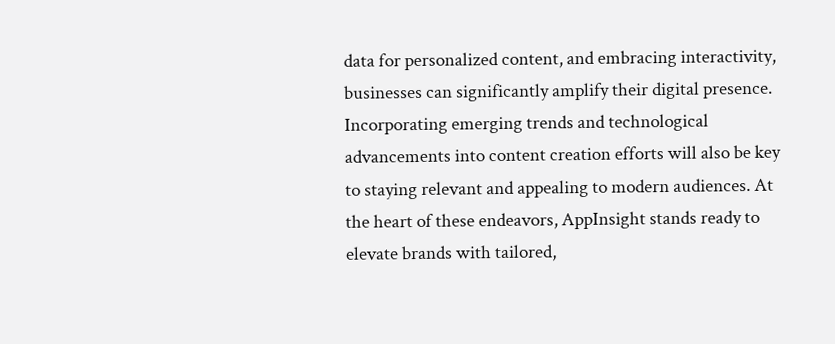data for personalized content, and embracing interactivity, businesses can significantly amplify their digital presence. Incorporating emerging trends and technological advancements into content creation efforts will also be key to staying relevant and appealing to modern audiences. At the heart of these endeavors, AppInsight stands ready to elevate brands with tailored,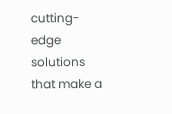cutting-edge solutions that make a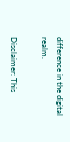difference in the digital realm.

Disclaimer: This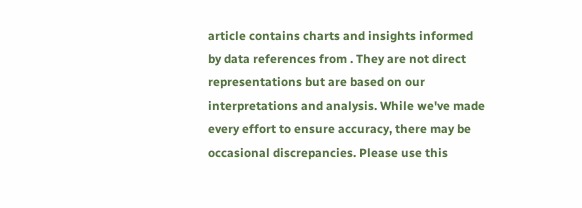article contains charts and insights informed by data references from . They are not direct representations but are based on our interpretations and analysis. While we've made every effort to ensure accuracy, there may be occasional discrepancies. Please use this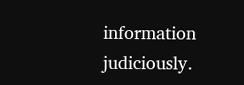information judiciously.